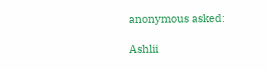anonymous asked:

Ashlii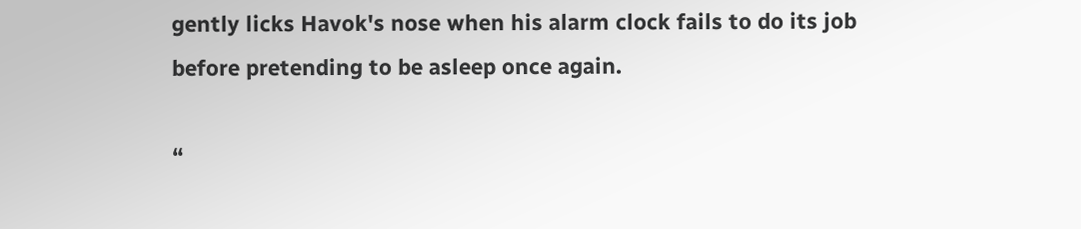gently licks Havok's nose when his alarm clock fails to do its job before pretending to be asleep once again.

“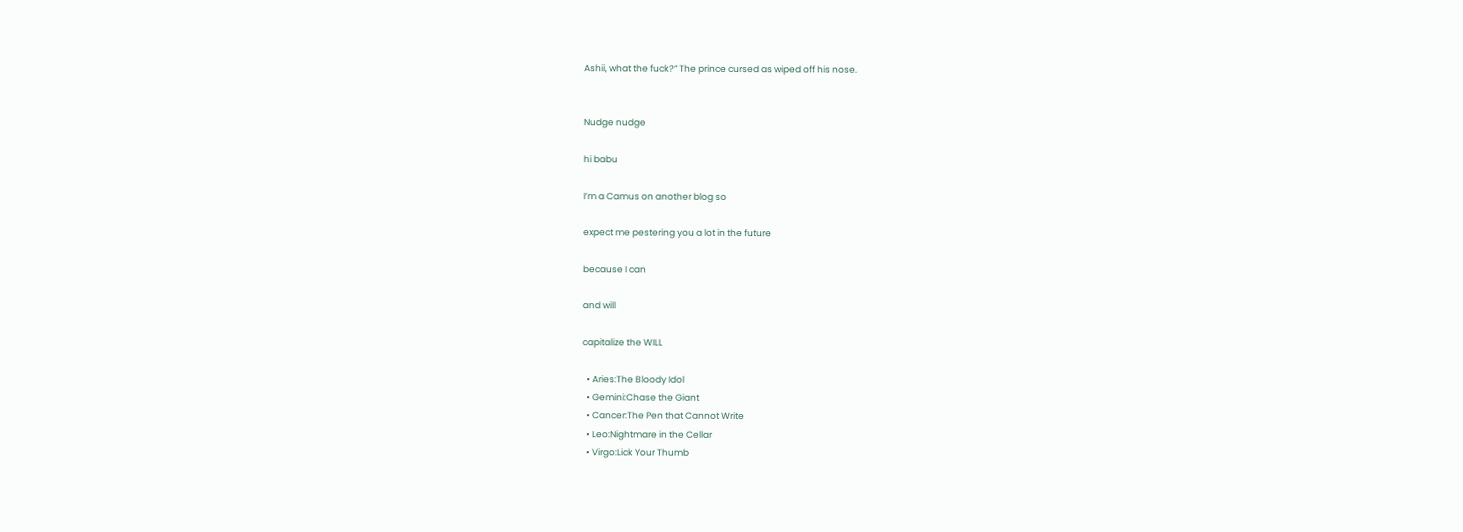Ashii, what the fuck?” The prince cursed as wiped off his nose.


Nudge nudge

hi babu

I’m a Camus on another blog so

expect me pestering you a lot in the future

because I can

and will

capitalize the WILL

  • Aries:The Bloody Idol
  • Gemini:Chase the Giant
  • Cancer:The Pen that Cannot Write
  • Leo:Nightmare in the Cellar
  • Virgo:Lick Your Thumb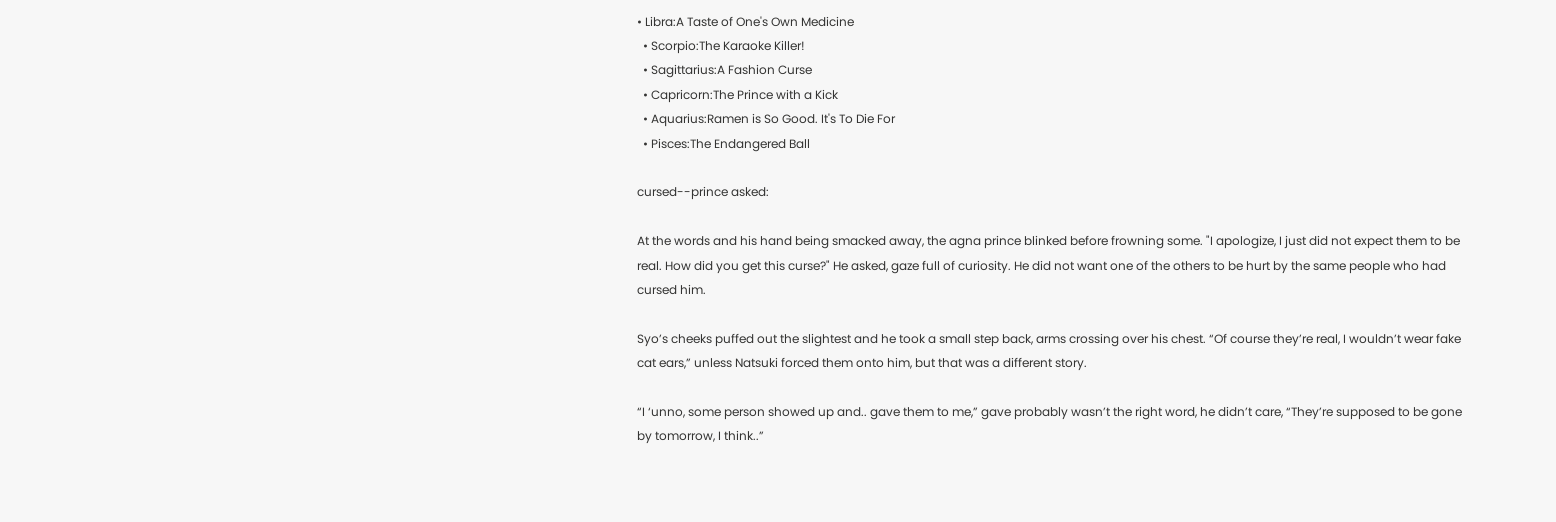• Libra:A Taste of One's Own Medicine
  • Scorpio:The Karaoke Killer!
  • Sagittarius:A Fashion Curse
  • Capricorn:The Prince with a Kick
  • Aquarius:Ramen is So Good. It's To Die For
  • Pisces:The Endangered Ball

cursed--prince asked:

At the words and his hand being smacked away, the agna prince blinked before frowning some. "I apologize, I just did not expect them to be real. How did you get this curse?" He asked, gaze full of curiosity. He did not want one of the others to be hurt by the same people who had cursed him.

Syo’s cheeks puffed out the slightest and he took a small step back, arms crossing over his chest. “Of course they’re real, I wouldn’t wear fake cat ears,” unless Natsuki forced them onto him, but that was a different story.

“I ‘unno, some person showed up and.. gave them to me,” gave probably wasn’t the right word, he didn’t care, “They’re supposed to be gone by tomorrow, I think..”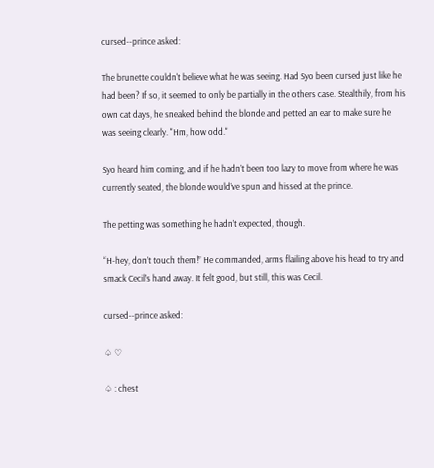cursed--prince asked:

The brunette couldn't believe what he was seeing. Had Syo been cursed just like he had been? If so, it seemed to only be partially in the others case. Stealthily, from his own cat days, he sneaked behind the blonde and petted an ear to make sure he was seeing clearly. "Hm, how odd."

Syo heard him coming, and if he hadn’t been too lazy to move from where he was currently seated, the blonde would’ve spun and hissed at the prince.

The petting was something he hadn’t expected, though.

“H-hey, don’t touch them!” He commanded, arms flailing above his head to try and smack Cecil’s hand away. It felt good, but still, this was Cecil.

cursed--prince asked:

♤ ♡

♤ : chest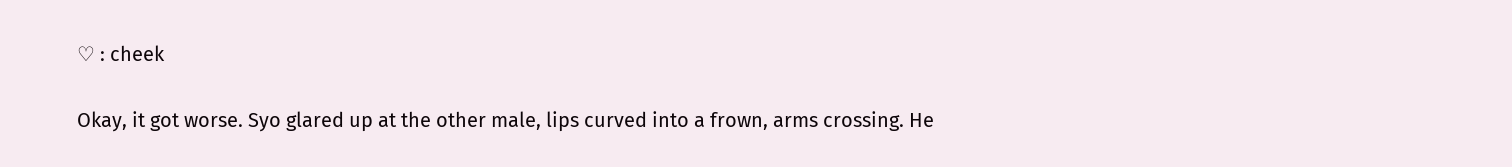♡ : cheek

Okay, it got worse. Syo glared up at the other male, lips curved into a frown, arms crossing. He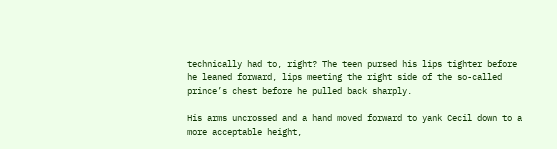technically had to, right? The teen pursed his lips tighter before he leaned forward, lips meeting the right side of the so-called prince’s chest before he pulled back sharply.

His arms uncrossed and a hand moved forward to yank Cecil down to a more acceptable height,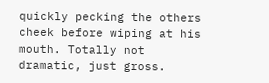quickly pecking the others cheek before wiping at his mouth. Totally not dramatic, just gross.